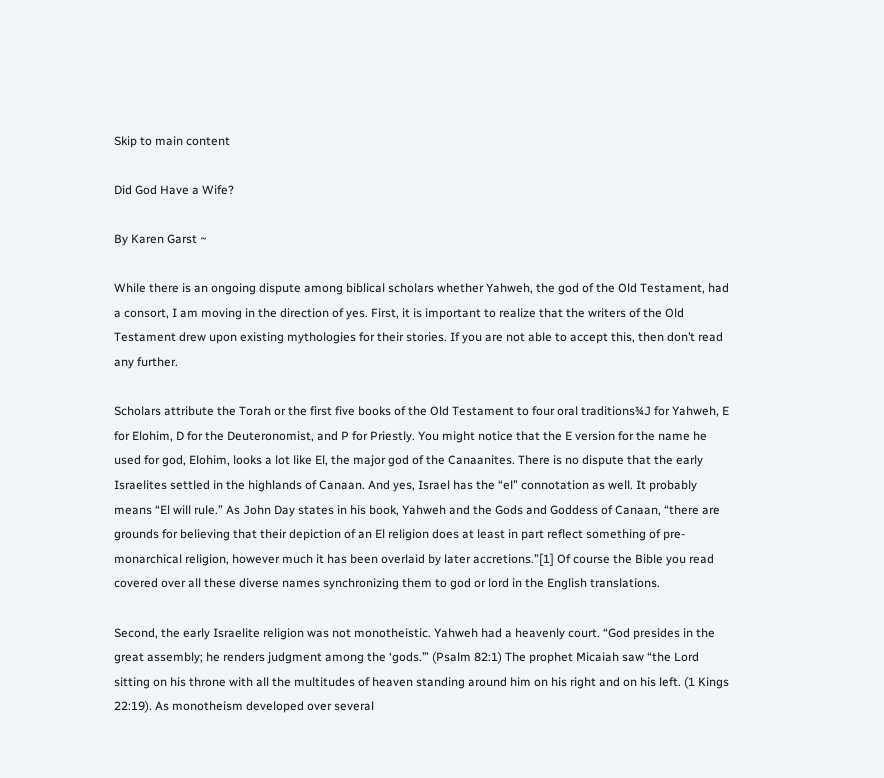Skip to main content

Did God Have a Wife?

By Karen Garst ~

While there is an ongoing dispute among biblical scholars whether Yahweh, the god of the Old Testament, had a consort, I am moving in the direction of yes. First, it is important to realize that the writers of the Old Testament drew upon existing mythologies for their stories. If you are not able to accept this, then don’t read any further.

Scholars attribute the Torah or the first five books of the Old Testament to four oral traditions¾J for Yahweh, E for Elohim, D for the Deuteronomist, and P for Priestly. You might notice that the E version for the name he used for god, Elohim, looks a lot like El, the major god of the Canaanites. There is no dispute that the early Israelites settled in the highlands of Canaan. And yes, Israel has the “el” connotation as well. It probably means “El will rule.” As John Day states in his book, Yahweh and the Gods and Goddess of Canaan, “there are grounds for believing that their depiction of an El religion does at least in part reflect something of pre-monarchical religion, however much it has been overlaid by later accretions.”[1] Of course the Bible you read covered over all these diverse names synchronizing them to god or lord in the English translations.

Second, the early Israelite religion was not monotheistic. Yahweh had a heavenly court. “God presides in the great assembly; he renders judgment among the ‘gods.’” (Psalm 82:1) The prophet Micaiah saw “the Lord sitting on his throne with all the multitudes of heaven standing around him on his right and on his left. (1 Kings 22:19). As monotheism developed over several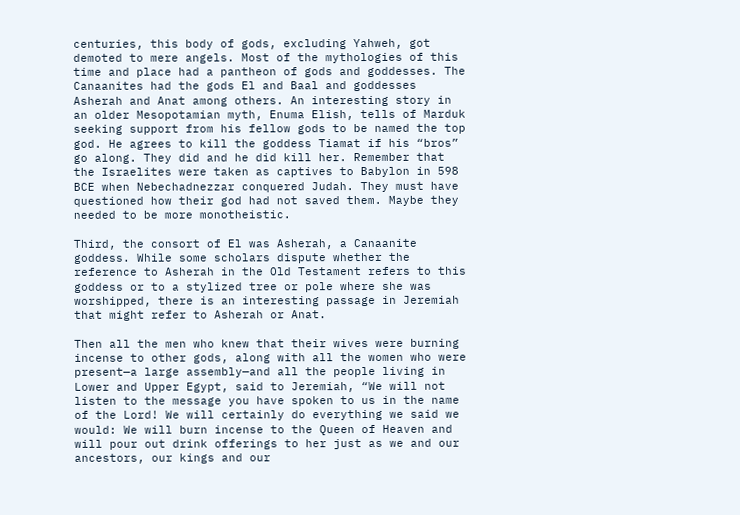centuries, this body of gods, excluding Yahweh, got demoted to mere angels. Most of the mythologies of this time and place had a pantheon of gods and goddesses. The Canaanites had the gods El and Baal and goddesses Asherah and Anat among others. An interesting story in an older Mesopotamian myth, Enuma Elish, tells of Marduk seeking support from his fellow gods to be named the top god. He agrees to kill the goddess Tiamat if his “bros” go along. They did and he did kill her. Remember that the Israelites were taken as captives to Babylon in 598 BCE when Nebechadnezzar conquered Judah. They must have questioned how their god had not saved them. Maybe they needed to be more monotheistic.

Third, the consort of El was Asherah, a Canaanite goddess. While some scholars dispute whether the reference to Asherah in the Old Testament refers to this goddess or to a stylized tree or pole where she was worshipped, there is an interesting passage in Jeremiah that might refer to Asherah or Anat.

Then all the men who knew that their wives were burning incense to other gods, along with all the women who were present—a large assembly—and all the people living in Lower and Upper Egypt, said to Jeremiah, “We will not listen to the message you have spoken to us in the name of the Lord! We will certainly do everything we said we would: We will burn incense to the Queen of Heaven and will pour out drink offerings to her just as we and our ancestors, our kings and our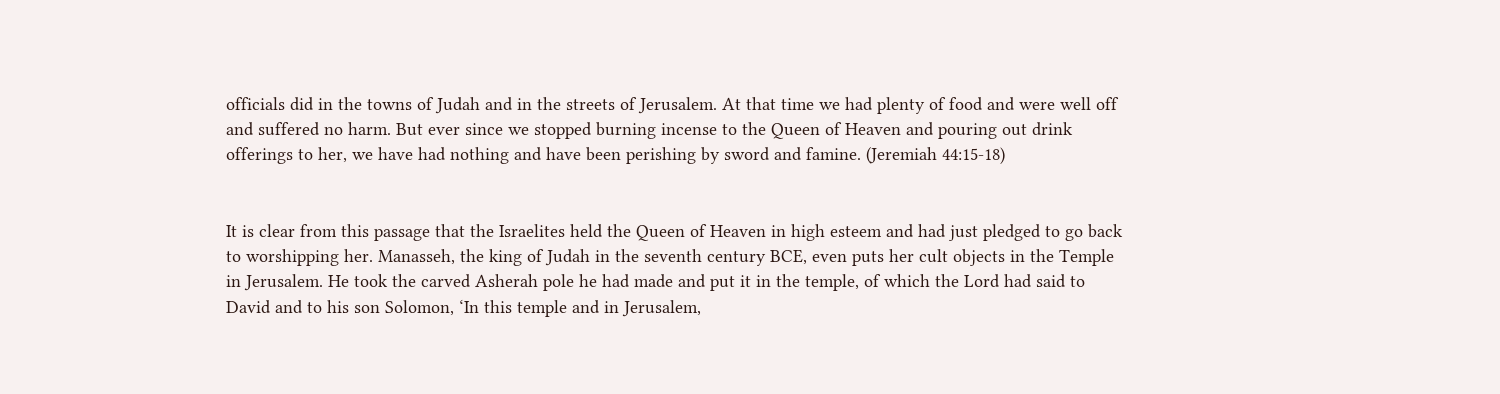officials did in the towns of Judah and in the streets of Jerusalem. At that time we had plenty of food and were well off and suffered no harm. But ever since we stopped burning incense to the Queen of Heaven and pouring out drink offerings to her, we have had nothing and have been perishing by sword and famine. (Jeremiah 44:15-18)


It is clear from this passage that the Israelites held the Queen of Heaven in high esteem and had just pledged to go back to worshipping her. Manasseh, the king of Judah in the seventh century BCE, even puts her cult objects in the Temple in Jerusalem. He took the carved Asherah pole he had made and put it in the temple, of which the Lord had said to David and to his son Solomon, ‘In this temple and in Jerusalem,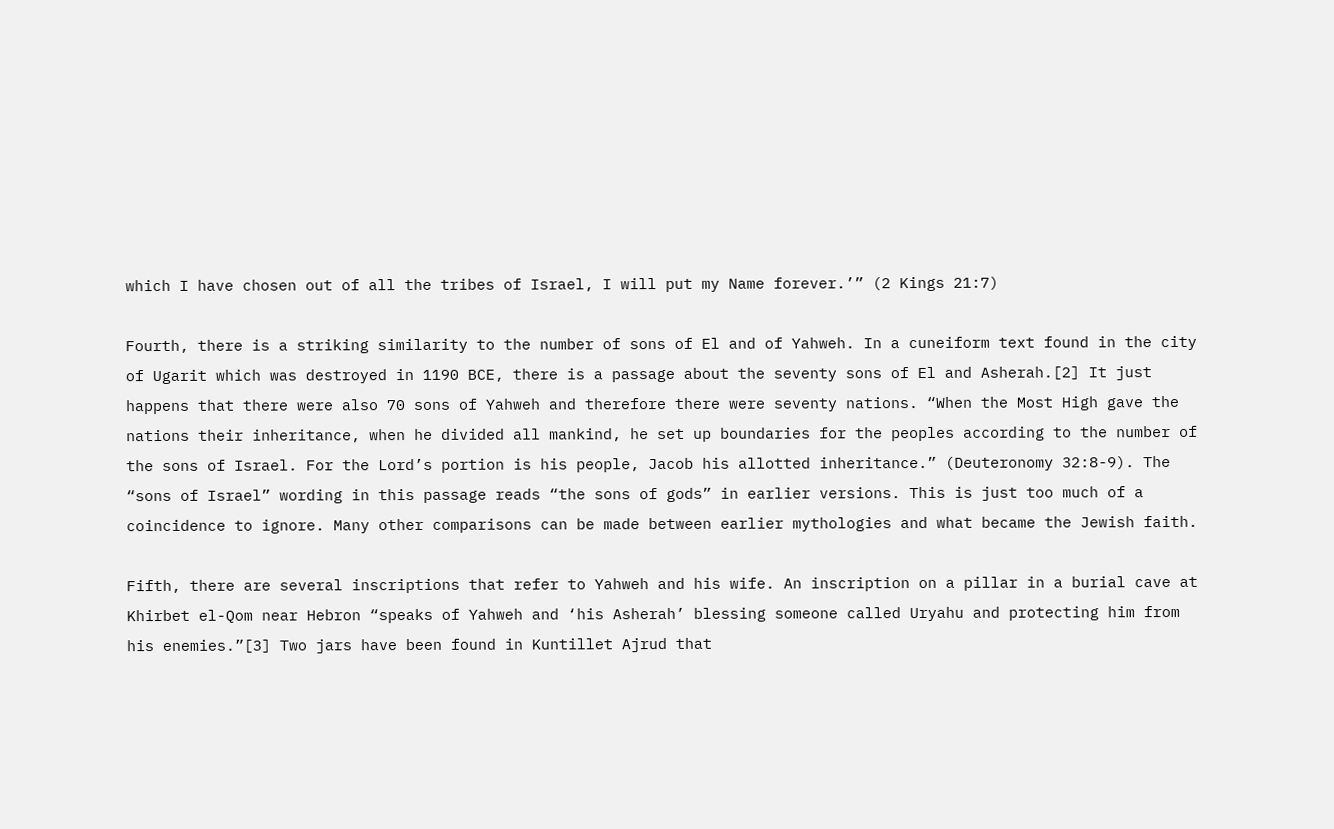which I have chosen out of all the tribes of Israel, I will put my Name forever.’” (2 Kings 21:7)

Fourth, there is a striking similarity to the number of sons of El and of Yahweh. In a cuneiform text found in the city of Ugarit which was destroyed in 1190 BCE, there is a passage about the seventy sons of El and Asherah.[2] It just happens that there were also 70 sons of Yahweh and therefore there were seventy nations. “When the Most High gave the nations their inheritance, when he divided all mankind, he set up boundaries for the peoples according to the number of the sons of Israel. For the Lord’s portion is his people, Jacob his allotted inheritance.” (Deuteronomy 32:8-9). The “sons of Israel” wording in this passage reads “the sons of gods” in earlier versions. This is just too much of a coincidence to ignore. Many other comparisons can be made between earlier mythologies and what became the Jewish faith.

Fifth, there are several inscriptions that refer to Yahweh and his wife. An inscription on a pillar in a burial cave at Khirbet el-Qom near Hebron “speaks of Yahweh and ‘his Asherah’ blessing someone called Uryahu and protecting him from his enemies.”[3] Two jars have been found in Kuntillet Ajrud that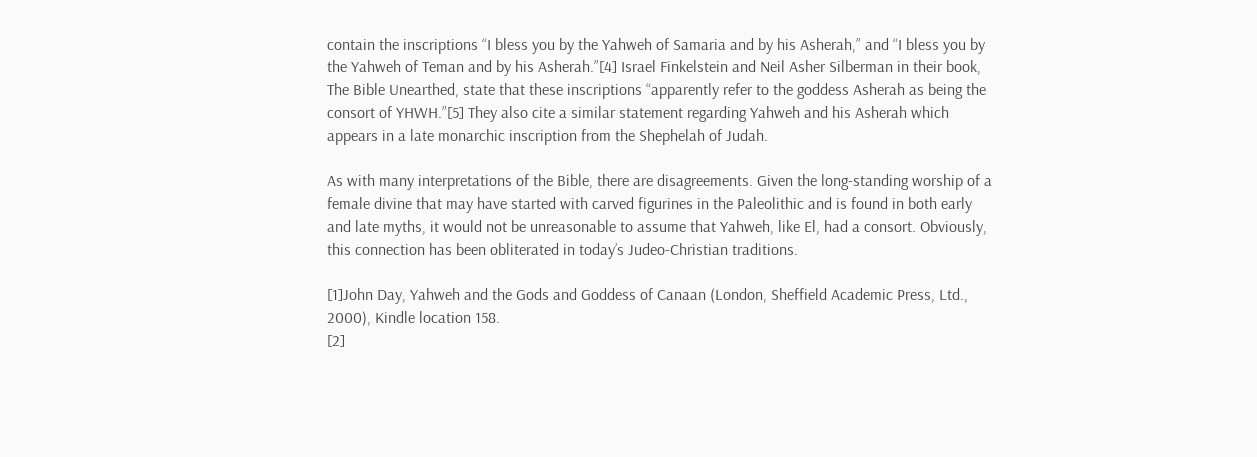contain the inscriptions “I bless you by the Yahweh of Samaria and by his Asherah,” and “I bless you by the Yahweh of Teman and by his Asherah.”[4] Israel Finkelstein and Neil Asher Silberman in their book, The Bible Unearthed, state that these inscriptions “apparently refer to the goddess Asherah as being the consort of YHWH.”[5] They also cite a similar statement regarding Yahweh and his Asherah which appears in a late monarchic inscription from the Shephelah of Judah.

As with many interpretations of the Bible, there are disagreements. Given the long-standing worship of a female divine that may have started with carved figurines in the Paleolithic and is found in both early and late myths, it would not be unreasonable to assume that Yahweh, like El, had a consort. Obviously, this connection has been obliterated in today’s Judeo-Christian traditions.

[1]John Day, Yahweh and the Gods and Goddess of Canaan (London, Sheffield Academic Press, Ltd., 2000), Kindle location 158.
[2]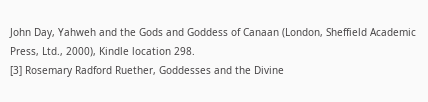John Day, Yahweh and the Gods and Goddess of Canaan (London, Sheffield Academic Press, Ltd., 2000), Kindle location 298.
[3] Rosemary Radford Ruether, Goddesses and the Divine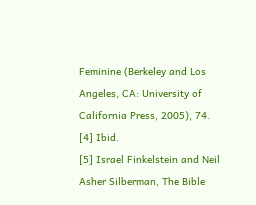Feminine (Berkeley and Los Angeles, CA: University of California Press, 2005), 74.
[4] Ibid.
[5] Israel Finkelstein and Neil Asher Silberman, The Bible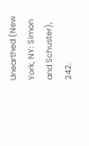Unearthed (New York, NY: Simon and Schuster), 242.